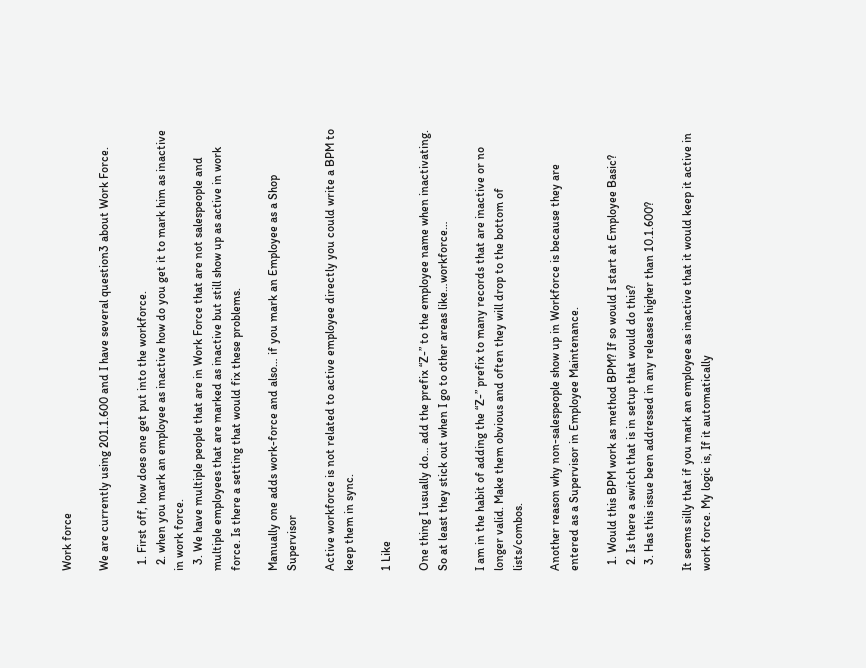Work force

We are currently using 201.1.600 and I have several question3 about Work Force.

  1. First off, how does one get put into the workforce.
  2. when you mark an employee as inactive how do you get it to mark him as inactive in work force.
  3. We have multiple people that are in Work Force that are not salespeople and multiple employees that are marked as inactive but still show up as active in work force. Is there a setting that would fix these problems.

Manually one adds work-force and also… if you mark an Employee as a Shop Supervisor

Active workforce is not related to active employee directly you could write a BPM to keep them in sync.

1 Like

One thing I usually do… add the prefix “Z-” to the employee name when inactivating.
So at least they stick out when I go to other areas like…workforce…

I am in the habit of adding the “Z-” prefix to many records that are inactive or no longer valid. Make them obvious and often they will drop to the bottom of lists/combos.

Another reason why non-salespeople show up in Workforce is because they are entered as a Supervisor in Employee Maintenance.

  1. Would this BPM work as method BPM? If so would I start at Employee Basic?
  2. Is there a switch that is in setup that would do this?
  3. Has this issue been addressed in any releases higher than 10.1.600?

It seems silly that if you mark an employee as inactive that it would keep it active in work force. My logic is, If it automatically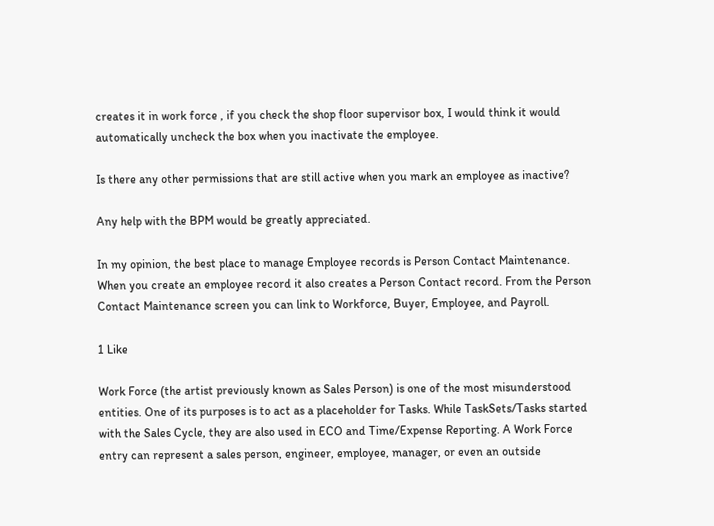creates it in work force , if you check the shop floor supervisor box, I would think it would automatically uncheck the box when you inactivate the employee.

Is there any other permissions that are still active when you mark an employee as inactive?

Any help with the BPM would be greatly appreciated.

In my opinion, the best place to manage Employee records is Person Contact Maintenance. When you create an employee record it also creates a Person Contact record. From the Person Contact Maintenance screen you can link to Workforce, Buyer, Employee, and Payroll.

1 Like

Work Force (the artist previously known as Sales Person) is one of the most misunderstood entities. One of its purposes is to act as a placeholder for Tasks. While TaskSets/Tasks started with the Sales Cycle, they are also used in ECO and Time/Expense Reporting. A Work Force entry can represent a sales person, engineer, employee, manager, or even an outside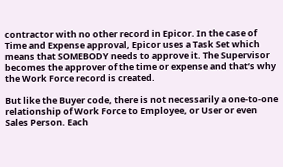contractor with no other record in Epicor. In the case of Time and Expense approval, Epicor uses a Task Set which means that SOMEBODY needs to approve it. The Supervisor becomes the approver of the time or expense and that’s why the Work Force record is created.

But like the Buyer code, there is not necessarily a one-to-one relationship of Work Force to Employee, or User or even Sales Person. Each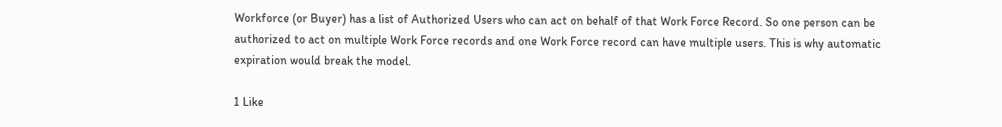Workforce (or Buyer) has a list of Authorized Users who can act on behalf of that Work Force Record. So one person can be authorized to act on multiple Work Force records and one Work Force record can have multiple users. This is why automatic expiration would break the model.

1 Like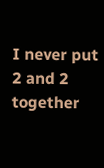I never put 2 and 2 together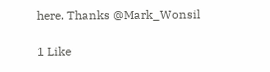here. Thanks @Mark_Wonsil

1 Like